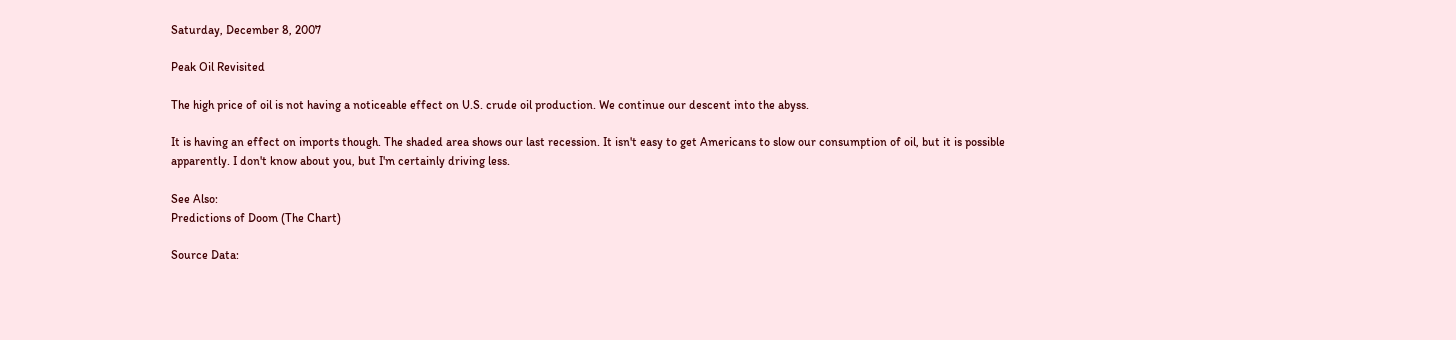Saturday, December 8, 2007

Peak Oil Revisited

The high price of oil is not having a noticeable effect on U.S. crude oil production. We continue our descent into the abyss.

It is having an effect on imports though. The shaded area shows our last recession. It isn't easy to get Americans to slow our consumption of oil, but it is possible apparently. I don't know about you, but I'm certainly driving less.

See Also:
Predictions of Doom (The Chart)

Source Data: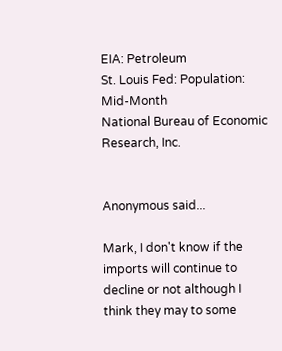EIA: Petroleum
St. Louis Fed: Population: Mid-Month
National Bureau of Economic Research, Inc.


Anonymous said...

Mark, I don't know if the imports will continue to decline or not although I think they may to some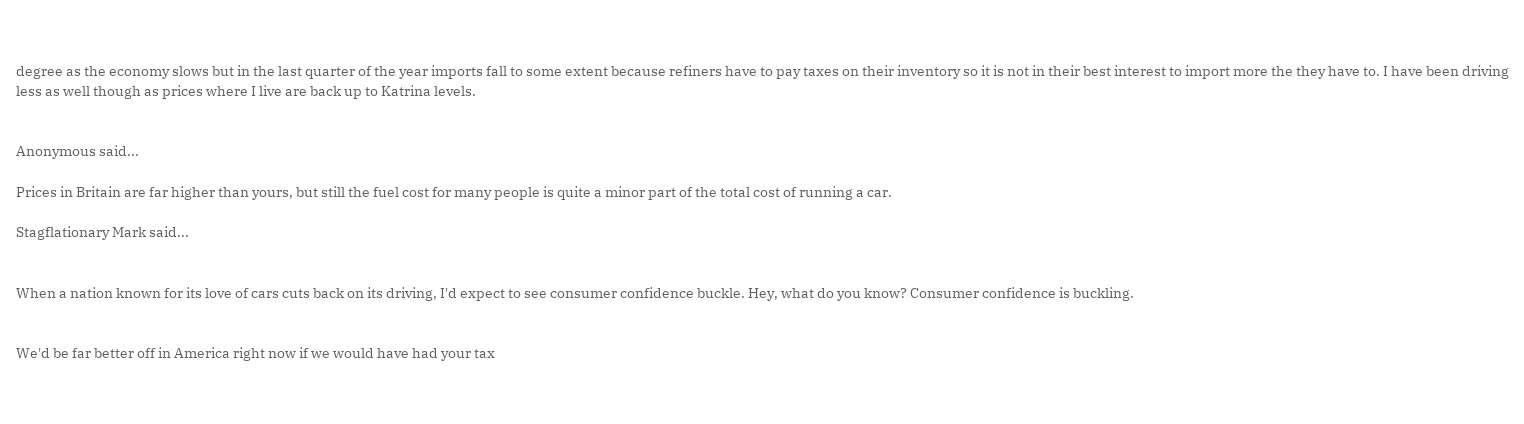degree as the economy slows but in the last quarter of the year imports fall to some extent because refiners have to pay taxes on their inventory so it is not in their best interest to import more the they have to. I have been driving less as well though as prices where I live are back up to Katrina levels.


Anonymous said...

Prices in Britain are far higher than yours, but still the fuel cost for many people is quite a minor part of the total cost of running a car.

Stagflationary Mark said...


When a nation known for its love of cars cuts back on its driving, I'd expect to see consumer confidence buckle. Hey, what do you know? Consumer confidence is buckling.


We'd be far better off in America right now if we would have had your tax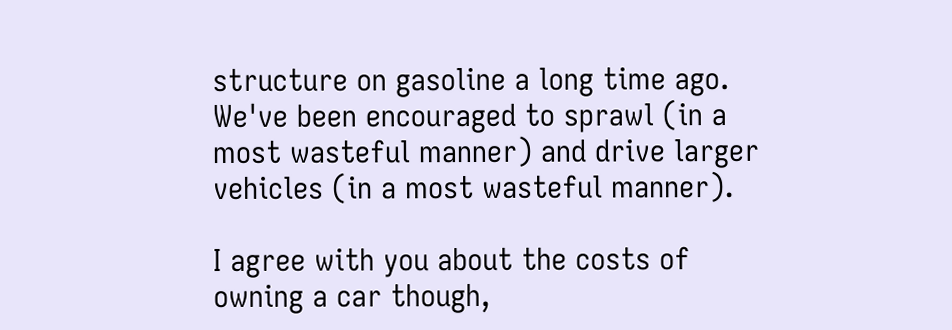structure on gasoline a long time ago. We've been encouraged to sprawl (in a most wasteful manner) and drive larger vehicles (in a most wasteful manner).

I agree with you about the costs of owning a car though,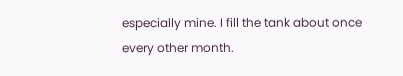especially mine. I fill the tank about once every other month.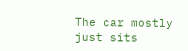The car mostly just sits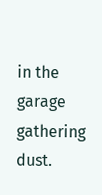in the garage gathering dust.